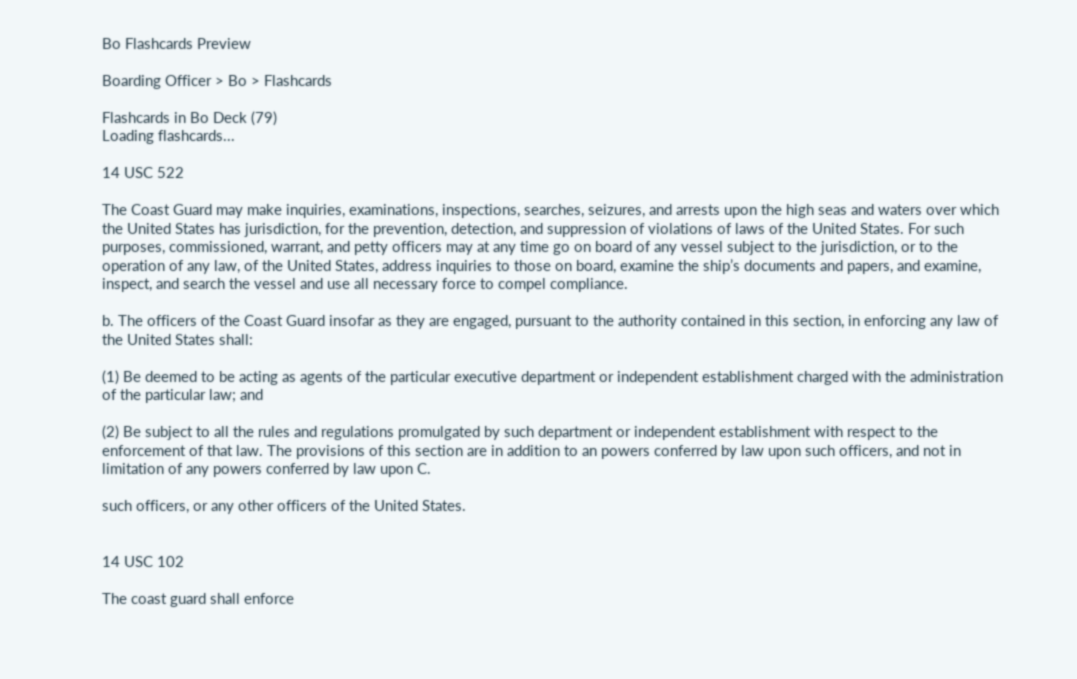Bo Flashcards Preview

Boarding Officer > Bo > Flashcards

Flashcards in Bo Deck (79)
Loading flashcards...

14 USC 522

The Coast Guard may make inquiries, examinations, inspections, searches, seizures, and arrests upon the high seas and waters over which the United States has jurisdiction, for the prevention, detection, and suppression of violations of laws of the United States. For such purposes, commissioned, warrant, and petty officers may at any time go on board of any vessel subject to the jurisdiction, or to the operation of any law, of the United States, address inquiries to those on board, examine the ship’s documents and papers, and examine, inspect, and search the vessel and use all necessary force to compel compliance.

b. The officers of the Coast Guard insofar as they are engaged, pursuant to the authority contained in this section, in enforcing any law of the United States shall:

(1) Be deemed to be acting as agents of the particular executive department or independent establishment charged with the administration of the particular law; and

(2) Be subject to all the rules and regulations promulgated by such department or independent establishment with respect to the enforcement of that law. The provisions of this section are in addition to an powers conferred by law upon such officers, and not in limitation of any powers conferred by law upon C.

such officers, or any other officers of the United States.


14 USC 102

The coast guard shall enforce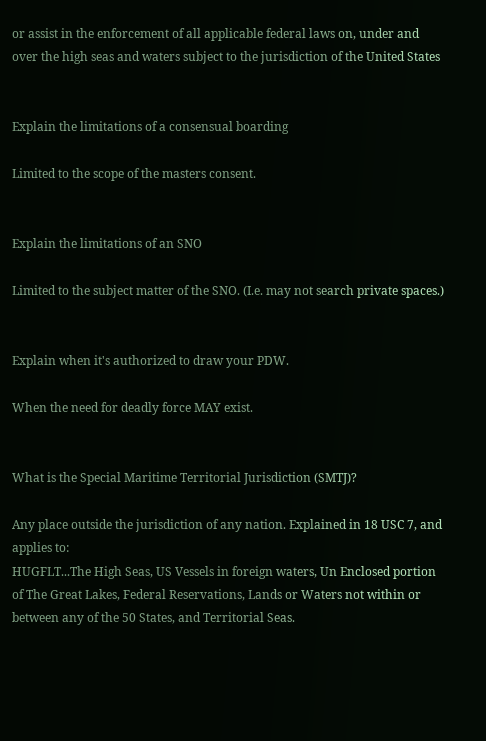or assist in the enforcement of all applicable federal laws on, under and over the high seas and waters subject to the jurisdiction of the United States


Explain the limitations of a consensual boarding

Limited to the scope of the masters consent.


Explain the limitations of an SNO

Limited to the subject matter of the SNO. (I.e. may not search private spaces.)


Explain when it's authorized to draw your PDW.

When the need for deadly force MAY exist.


What is the Special Maritime Territorial Jurisdiction (SMTJ)?

Any place outside the jurisdiction of any nation. Explained in 18 USC 7, and applies to:
HUGFLT...The High Seas, US Vessels in foreign waters, Un Enclosed portion of The Great Lakes, Federal Reservations, Lands or Waters not within or between any of the 50 States, and Territorial Seas.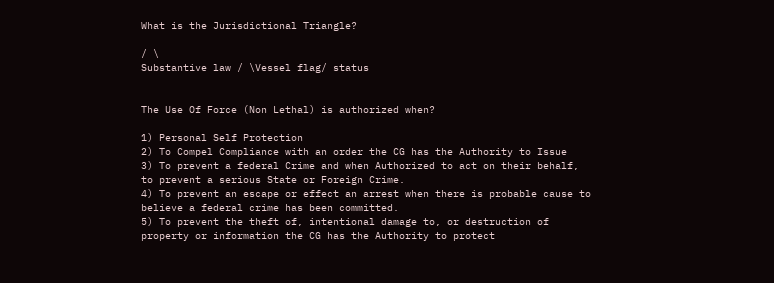What is the Jurisdictional Triangle?

/ \
Substantive law / \Vessel flag/ status


The Use Of Force (Non Lethal) is authorized when?

1) Personal Self Protection
2) To Compel Compliance with an order the CG has the Authority to Issue
3) To prevent a federal Crime and when Authorized to act on their behalf, to prevent a serious State or Foreign Crime.
4) To prevent an escape or effect an arrest when there is probable cause to believe a federal crime has been committed.
5) To prevent the theft of, intentional damage to, or destruction of property or information the CG has the Authority to protect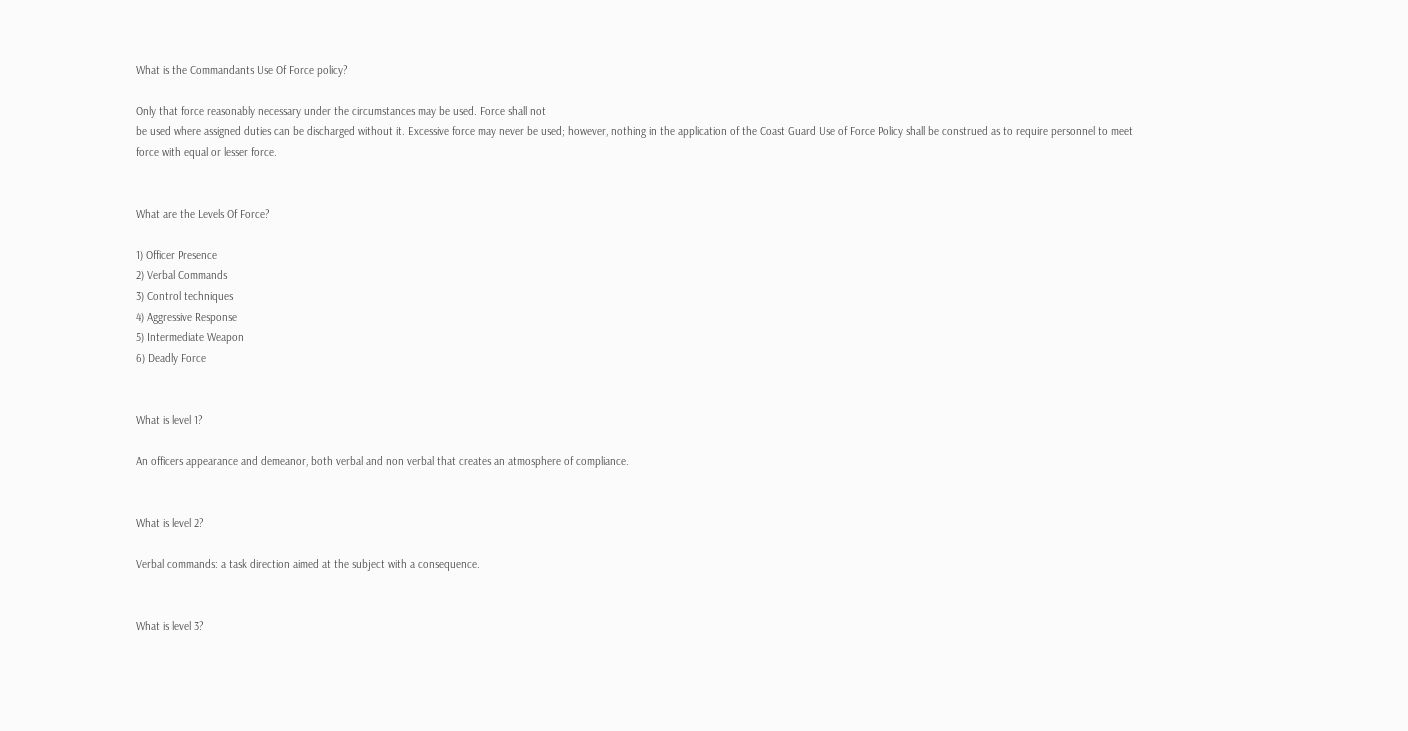What is the Commandants Use Of Force policy?

Only that force reasonably necessary under the circumstances may be used. Force shall not
be used where assigned duties can be discharged without it. Excessive force may never be used; however, nothing in the application of the Coast Guard Use of Force Policy shall be construed as to require personnel to meet force with equal or lesser force.


What are the Levels Of Force?

1) Officer Presence
2) Verbal Commands
3) Control techniques
4) Aggressive Response
5) Intermediate Weapon
6) Deadly Force


What is level 1?

An officers appearance and demeanor, both verbal and non verbal that creates an atmosphere of compliance.


What is level 2?

Verbal commands: a task direction aimed at the subject with a consequence.


What is level 3?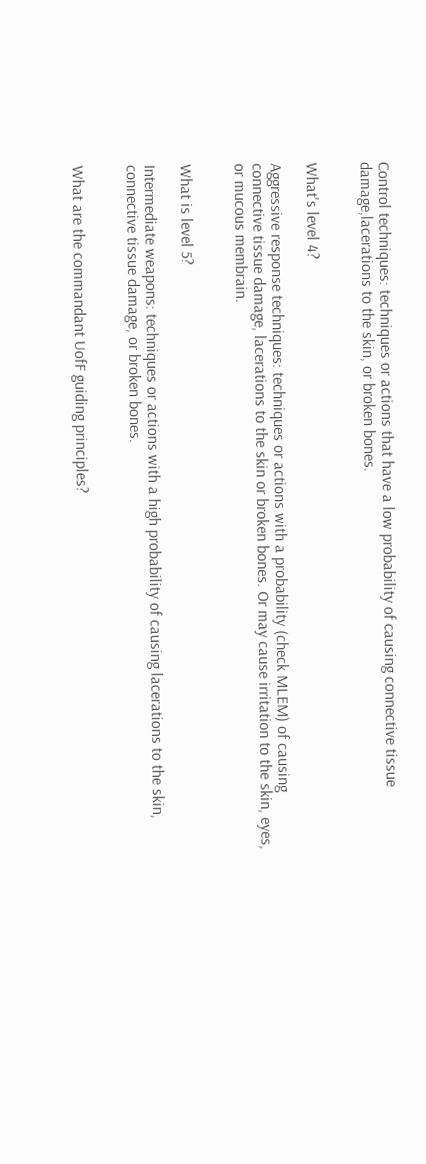Control techniques: techniques or actions that have a low probability of causing connective tissue damage,lacerations to the skin, or broken bones.


What's level 4?

Aggressive response techniques: techniques or actions with a probability (check MLEM) of causing connective tissue damage, lacerations to the skin or broken bones. Or may cause irritation to the skin, eyes, or mucous membrain.


What is level 5?

Intermediate weapons: techniques or actions with a high probability of causing lacerations to the skin, connective tissue damage, or broken bones.


What are the commandant UofF guiding principles?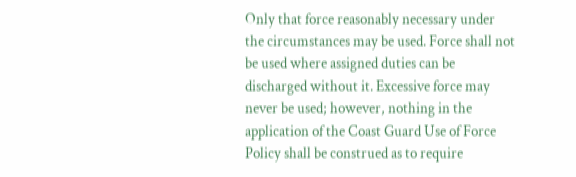Only that force reasonably necessary under the circumstances may be used. Force shall not be used where assigned duties can be discharged without it. Excessive force may never be used; however, nothing in the application of the Coast Guard Use of Force Policy shall be construed as to require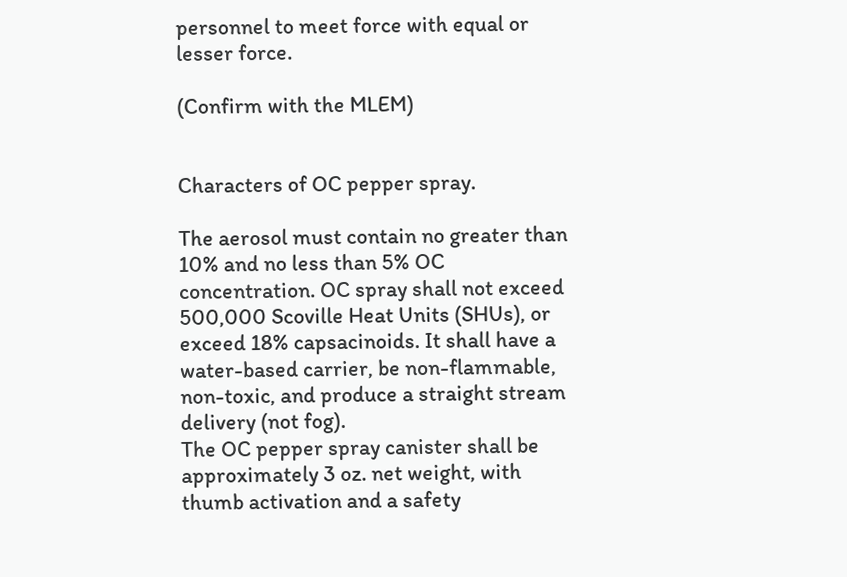personnel to meet force with equal or lesser force.

(Confirm with the MLEM)


Characters of OC pepper spray.

The aerosol must contain no greater than 10% and no less than 5% OC concentration. OC spray shall not exceed 500,000 Scoville Heat Units (SHUs), or exceed 18% capsacinoids. It shall have a water-based carrier, be non-flammable, non-toxic, and produce a straight stream delivery (not fog).
The OC pepper spray canister shall be approximately 3 oz. net weight, with thumb activation and a safety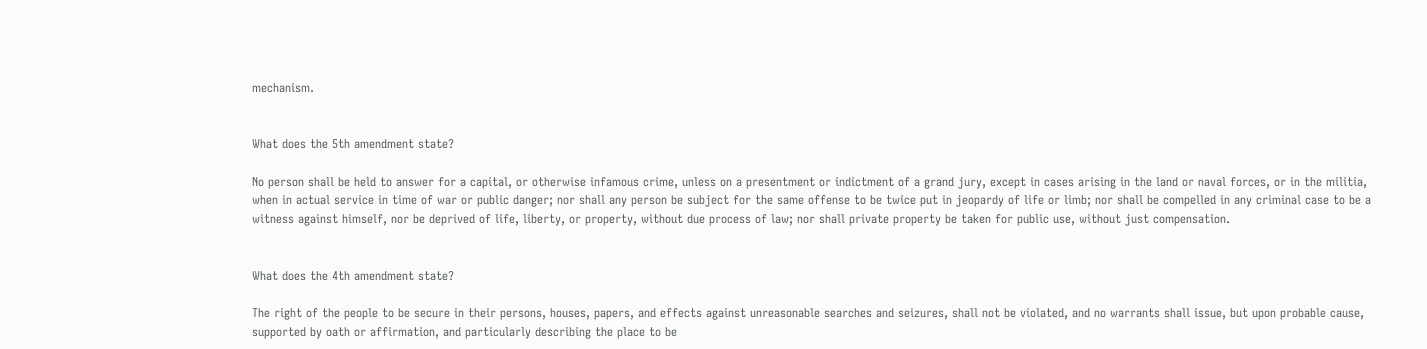mechanism.


What does the 5th amendment state?

No person shall be held to answer for a capital, or otherwise infamous crime, unless on a presentment or indictment of a grand jury, except in cases arising in the land or naval forces, or in the militia, when in actual service in time of war or public danger; nor shall any person be subject for the same offense to be twice put in jeopardy of life or limb; nor shall be compelled in any criminal case to be a witness against himself, nor be deprived of life, liberty, or property, without due process of law; nor shall private property be taken for public use, without just compensation.


What does the 4th amendment state?

The right of the people to be secure in their persons, houses, papers, and effects against unreasonable searches and seizures, shall not be violated, and no warrants shall issue, but upon probable cause, supported by oath or affirmation, and particularly describing the place to be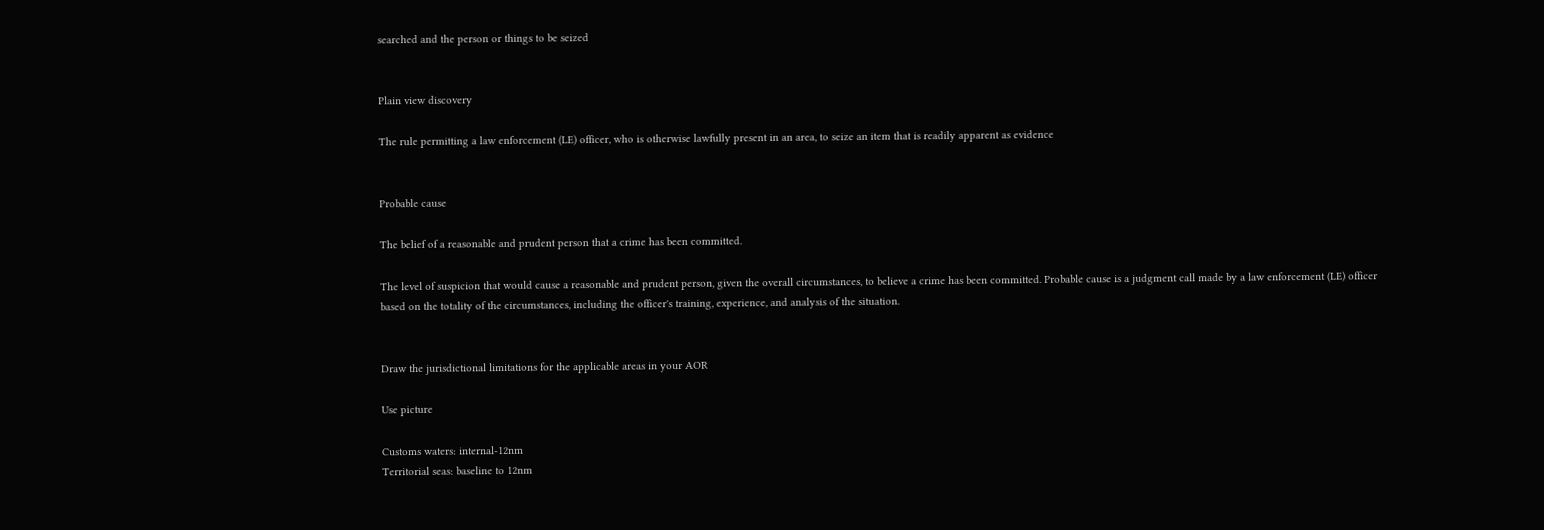searched and the person or things to be seized


Plain view discovery

The rule permitting a law enforcement (LE) officer, who is otherwise lawfully present in an area, to seize an item that is readily apparent as evidence


Probable cause

The belief of a reasonable and prudent person that a crime has been committed.

The level of suspicion that would cause a reasonable and prudent person, given the overall circumstances, to believe a crime has been committed. Probable cause is a judgment call made by a law enforcement (LE) officer based on the totality of the circumstances, including the officer's training, experience, and analysis of the situation.


Draw the jurisdictional limitations for the applicable areas in your AOR

Use picture

Customs waters: internal-12nm
Territorial seas: baseline to 12nm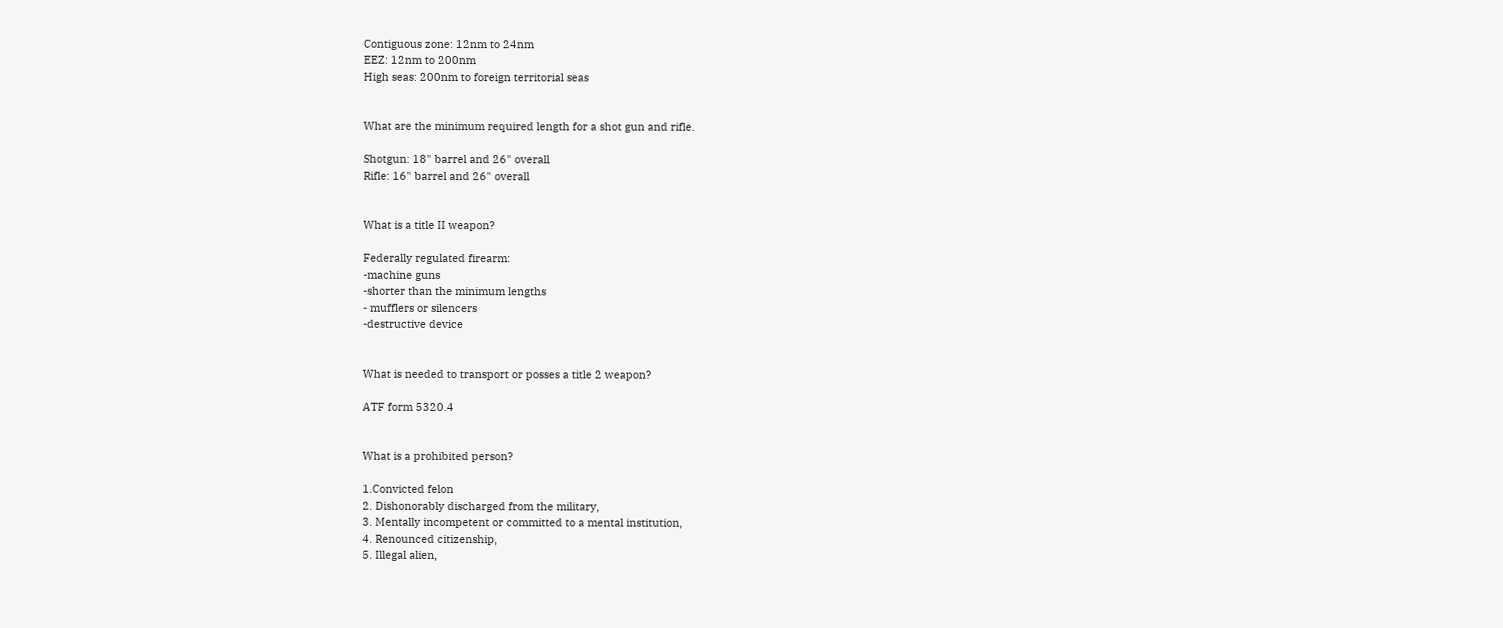Contiguous zone: 12nm to 24nm
EEZ: 12nm to 200nm
High seas: 200nm to foreign territorial seas


What are the minimum required length for a shot gun and rifle.

Shotgun: 18" barrel and 26" overall
Rifle: 16" barrel and 26" overall


What is a title II weapon?

Federally regulated firearm:
-machine guns
-shorter than the minimum lengths
- mufflers or silencers
-destructive device


What is needed to transport or posses a title 2 weapon?

ATF form 5320.4


What is a prohibited person?

1.Convicted felon
2. Dishonorably discharged from the military,
3. Mentally incompetent or committed to a mental institution,
4. Renounced citizenship,
5. Illegal alien,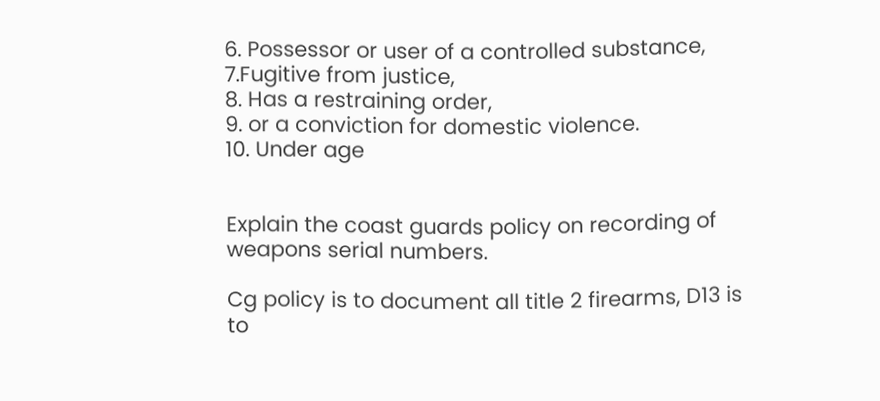6. Possessor or user of a controlled substance,
7.Fugitive from justice,
8. Has a restraining order,
9. or a conviction for domestic violence.
10. Under age


Explain the coast guards policy on recording of weapons serial numbers.

Cg policy is to document all title 2 firearms, D13 is to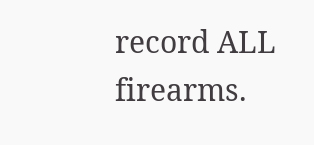record ALL firearms.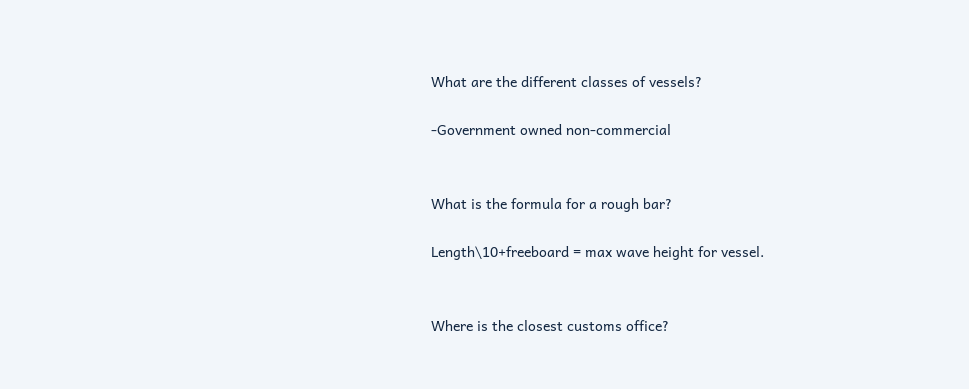What are the different classes of vessels?

-Government owned non-commercial


What is the formula for a rough bar?

Length\10+freeboard = max wave height for vessel.


Where is the closest customs office?